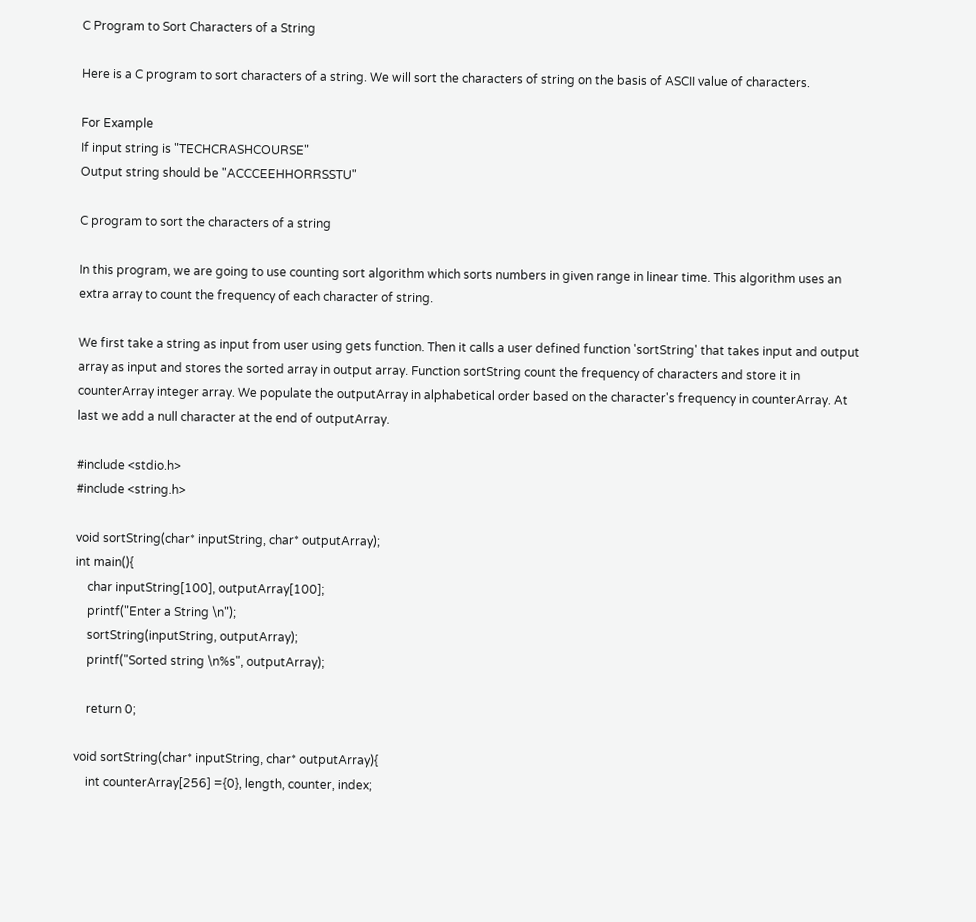C Program to Sort Characters of a String

Here is a C program to sort characters of a string. We will sort the characters of string on the basis of ASCII value of characters.

For Example
If input string is "TECHCRASHCOURSE"
Output string should be "ACCCEEHHORRSSTU"

C program to sort the characters of a string

In this program, we are going to use counting sort algorithm which sorts numbers in given range in linear time. This algorithm uses an extra array to count the frequency of each character of string.

We first take a string as input from user using gets function. Then it calls a user defined function 'sortString' that takes input and output array as input and stores the sorted array in output array. Function sortString count the frequency of characters and store it in counterArray integer array. We populate the outputArray in alphabetical order based on the character's frequency in counterArray. At last we add a null character at the end of outputArray.

#include <stdio.h>
#include <string.h>

void sortString(char* inputString, char* outputArray);
int main(){
    char inputString[100], outputArray[100];
    printf("Enter a String \n");
    sortString(inputString, outputArray);
    printf("Sorted string \n%s", outputArray);

    return 0;

void sortString(char* inputString, char* outputArray){
    int counterArray[256] ={0}, length, counter, index;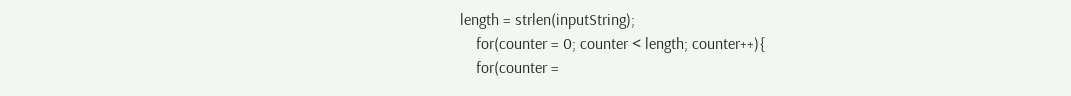length = strlen(inputString);
    for(counter = 0; counter < length; counter++){
    for(counter =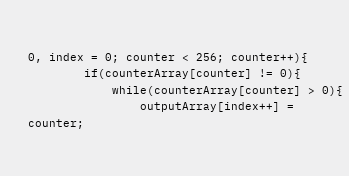0, index = 0; counter < 256; counter++){
        if(counterArray[counter] != 0){
            while(counterArray[counter] > 0){
                outputArray[index++] = counter;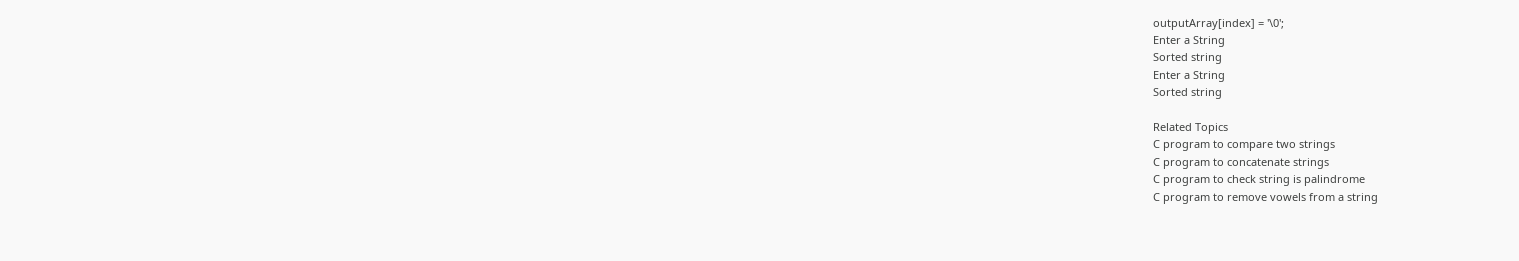outputArray[index] = '\0';
Enter a String
Sorted string
Enter a String
Sorted string

Related Topics
C program to compare two strings
C program to concatenate strings
C program to check string is palindrome
C program to remove vowels from a string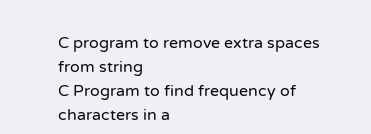C program to remove extra spaces from string
C Program to find frequency of characters in a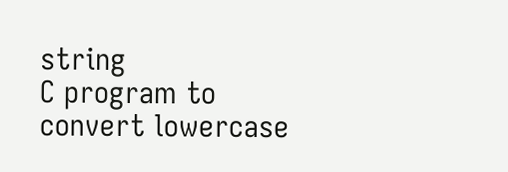string
C program to convert lowercase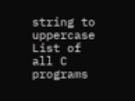string to uppercase
List of all C programs